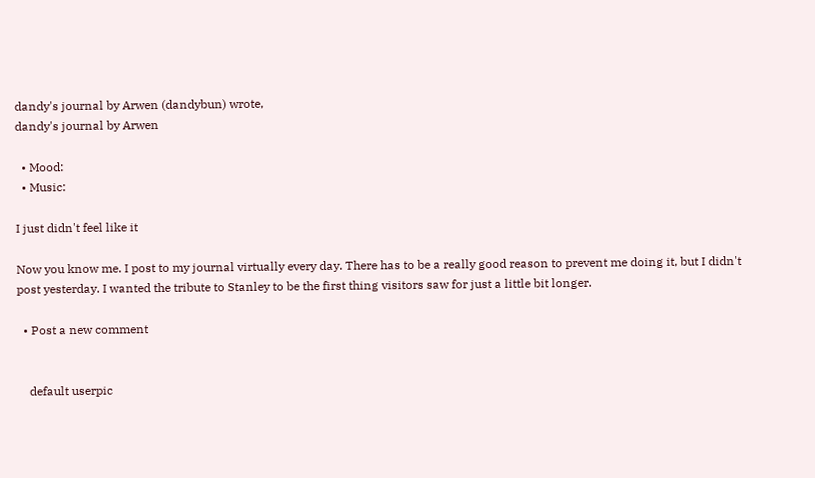dandy's journal by Arwen (dandybun) wrote,
dandy's journal by Arwen

  • Mood:
  • Music:

I just didn't feel like it

Now you know me. I post to my journal virtually every day. There has to be a really good reason to prevent me doing it, but I didn't post yesterday. I wanted the tribute to Stanley to be the first thing visitors saw for just a little bit longer.

  • Post a new comment


    default userpic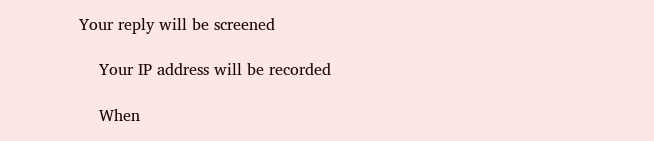Your reply will be screened

    Your IP address will be recorded

    When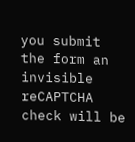you submit the form an invisible reCAPTCHA check will be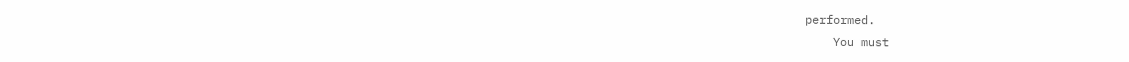performed.
    You must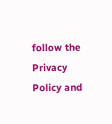follow the Privacy Policy and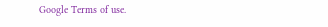Google Terms of use.